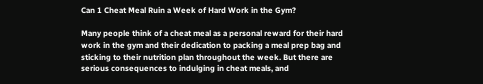Can 1 Cheat Meal Ruin a Week of Hard Work in the Gym?

Many people think of a cheat meal as a personal reward for their hard work in the gym and their dedication to packing a meal prep bag and sticking to their nutrition plan throughout the week. But there are serious consequences to indulging in cheat meals, and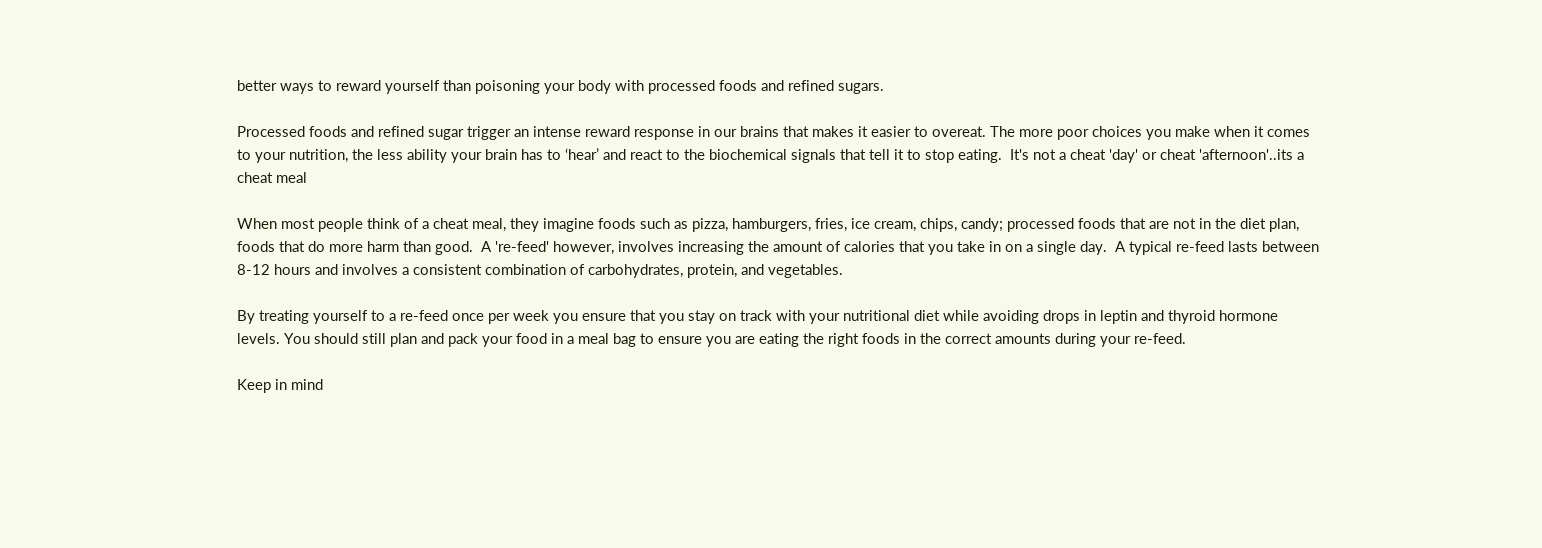better ways to reward yourself than poisoning your body with processed foods and refined sugars.

Processed foods and refined sugar trigger an intense reward response in our brains that makes it easier to overeat. The more poor choices you make when it comes to your nutrition, the less ability your brain has to ‘hear’ and react to the biochemical signals that tell it to stop eating.  It's not a cheat 'day' or cheat 'afternoon'..its a cheat meal

When most people think of a cheat meal, they imagine foods such as pizza, hamburgers, fries, ice cream, chips, candy; processed foods that are not in the diet plan, foods that do more harm than good.  A 're-feed' however, involves increasing the amount of calories that you take in on a single day.  A typical re-feed lasts between 8-12 hours and involves a consistent combination of carbohydrates, protein, and vegetables.

By treating yourself to a re-feed once per week you ensure that you stay on track with your nutritional diet while avoiding drops in leptin and thyroid hormone levels. You should still plan and pack your food in a meal bag to ensure you are eating the right foods in the correct amounts during your re-feed.

Keep in mind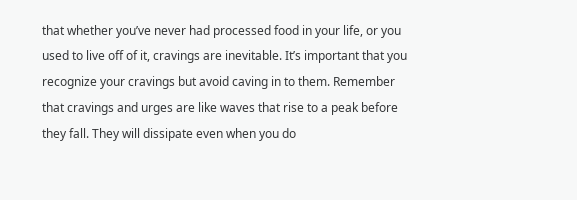that whether you’ve never had processed food in your life, or you used to live off of it, cravings are inevitable. It’s important that you recognize your cravings but avoid caving in to them. Remember that cravings and urges are like waves that rise to a peak before they fall. They will dissipate even when you do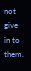not give in to them.